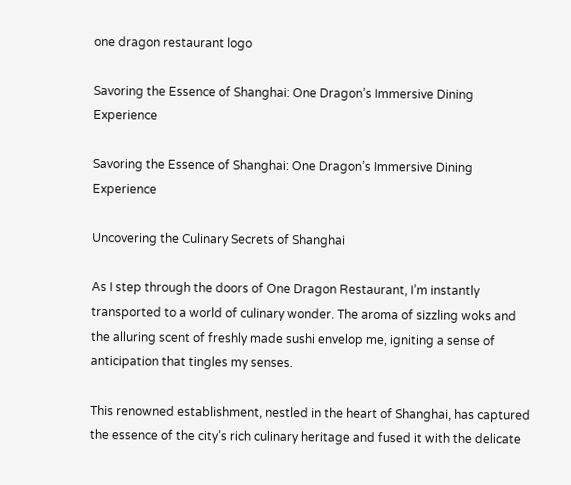one dragon restaurant logo

Savoring the Essence of Shanghai: One Dragon’s Immersive Dining Experience

Savoring the Essence of Shanghai: One Dragon’s Immersive Dining Experience

Uncovering the Culinary Secrets of Shanghai

As I step through the doors of One Dragon Restaurant, I’m instantly transported to a world of culinary wonder. The aroma of sizzling woks and the alluring scent of freshly made sushi envelop me, igniting a sense of anticipation that tingles my senses.

This renowned establishment, nestled in the heart of Shanghai, has captured the essence of the city’s rich culinary heritage and fused it with the delicate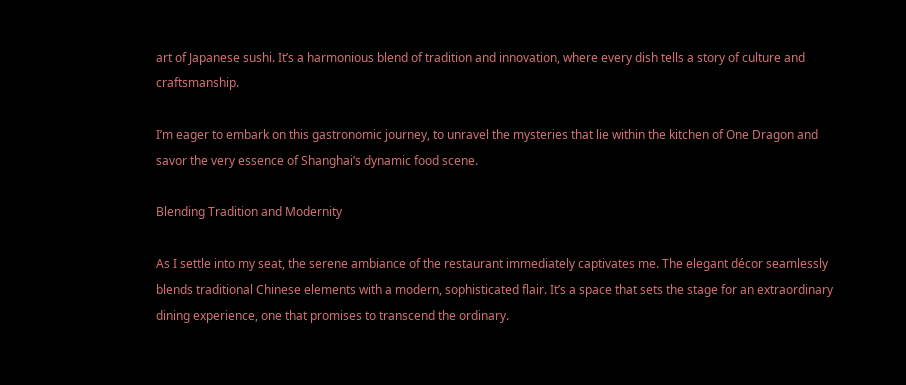art of Japanese sushi. It’s a harmonious blend of tradition and innovation, where every dish tells a story of culture and craftsmanship.

I’m eager to embark on this gastronomic journey, to unravel the mysteries that lie within the kitchen of One Dragon and savor the very essence of Shanghai’s dynamic food scene.

Blending Tradition and Modernity

As I settle into my seat, the serene ambiance of the restaurant immediately captivates me. The elegant décor seamlessly blends traditional Chinese elements with a modern, sophisticated flair. It’s a space that sets the stage for an extraordinary dining experience, one that promises to transcend the ordinary.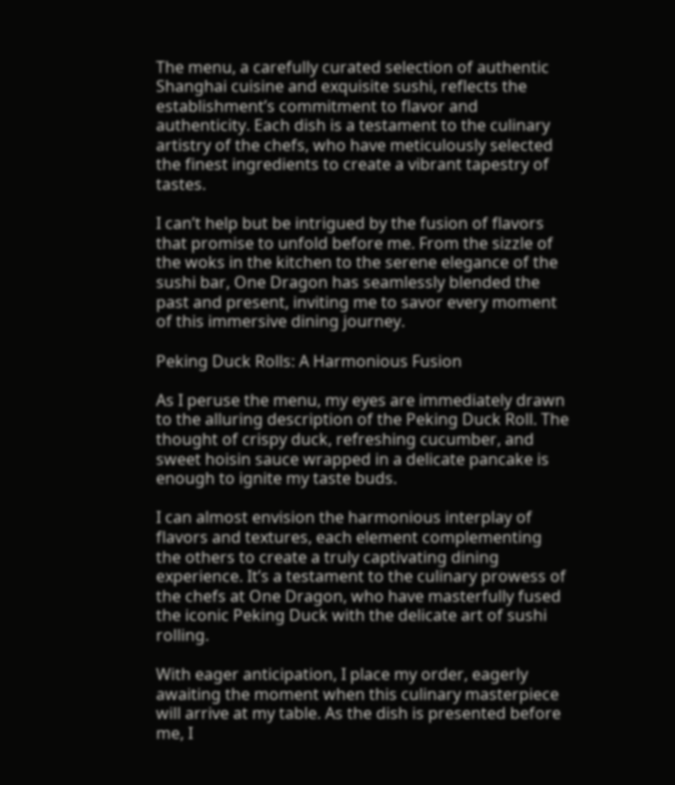The menu, a carefully curated selection of authentic Shanghai cuisine and exquisite sushi, reflects the establishment’s commitment to flavor and authenticity. Each dish is a testament to the culinary artistry of the chefs, who have meticulously selected the finest ingredients to create a vibrant tapestry of tastes.

I can’t help but be intrigued by the fusion of flavors that promise to unfold before me. From the sizzle of the woks in the kitchen to the serene elegance of the sushi bar, One Dragon has seamlessly blended the past and present, inviting me to savor every moment of this immersive dining journey.

Peking Duck Rolls: A Harmonious Fusion

As I peruse the menu, my eyes are immediately drawn to the alluring description of the Peking Duck Roll. The thought of crispy duck, refreshing cucumber, and sweet hoisin sauce wrapped in a delicate pancake is enough to ignite my taste buds.

I can almost envision the harmonious interplay of flavors and textures, each element complementing the others to create a truly captivating dining experience. It’s a testament to the culinary prowess of the chefs at One Dragon, who have masterfully fused the iconic Peking Duck with the delicate art of sushi rolling.

With eager anticipation, I place my order, eagerly awaiting the moment when this culinary masterpiece will arrive at my table. As the dish is presented before me, I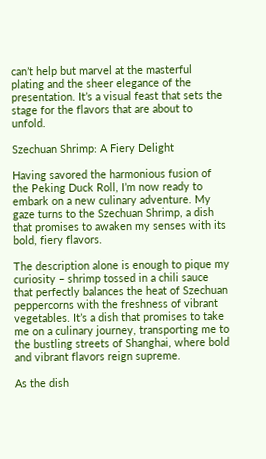can’t help but marvel at the masterful plating and the sheer elegance of the presentation. It’s a visual feast that sets the stage for the flavors that are about to unfold.

Szechuan Shrimp: A Fiery Delight

Having savored the harmonious fusion of the Peking Duck Roll, I’m now ready to embark on a new culinary adventure. My gaze turns to the Szechuan Shrimp, a dish that promises to awaken my senses with its bold, fiery flavors.

The description alone is enough to pique my curiosity – shrimp tossed in a chili sauce that perfectly balances the heat of Szechuan peppercorns with the freshness of vibrant vegetables. It’s a dish that promises to take me on a culinary journey, transporting me to the bustling streets of Shanghai, where bold and vibrant flavors reign supreme.

As the dish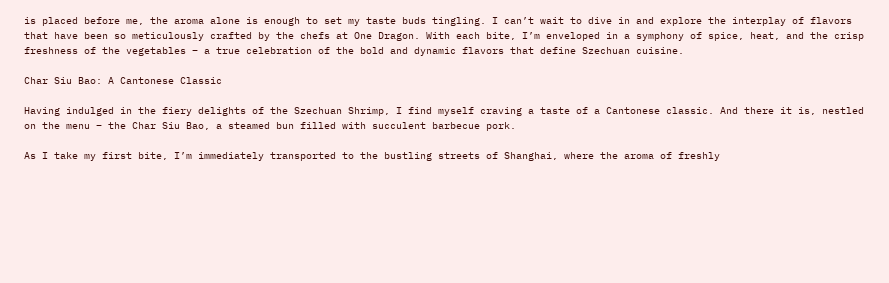is placed before me, the aroma alone is enough to set my taste buds tingling. I can’t wait to dive in and explore the interplay of flavors that have been so meticulously crafted by the chefs at One Dragon. With each bite, I’m enveloped in a symphony of spice, heat, and the crisp freshness of the vegetables – a true celebration of the bold and dynamic flavors that define Szechuan cuisine.

Char Siu Bao: A Cantonese Classic

Having indulged in the fiery delights of the Szechuan Shrimp, I find myself craving a taste of a Cantonese classic. And there it is, nestled on the menu – the Char Siu Bao, a steamed bun filled with succulent barbecue pork.

As I take my first bite, I’m immediately transported to the bustling streets of Shanghai, where the aroma of freshly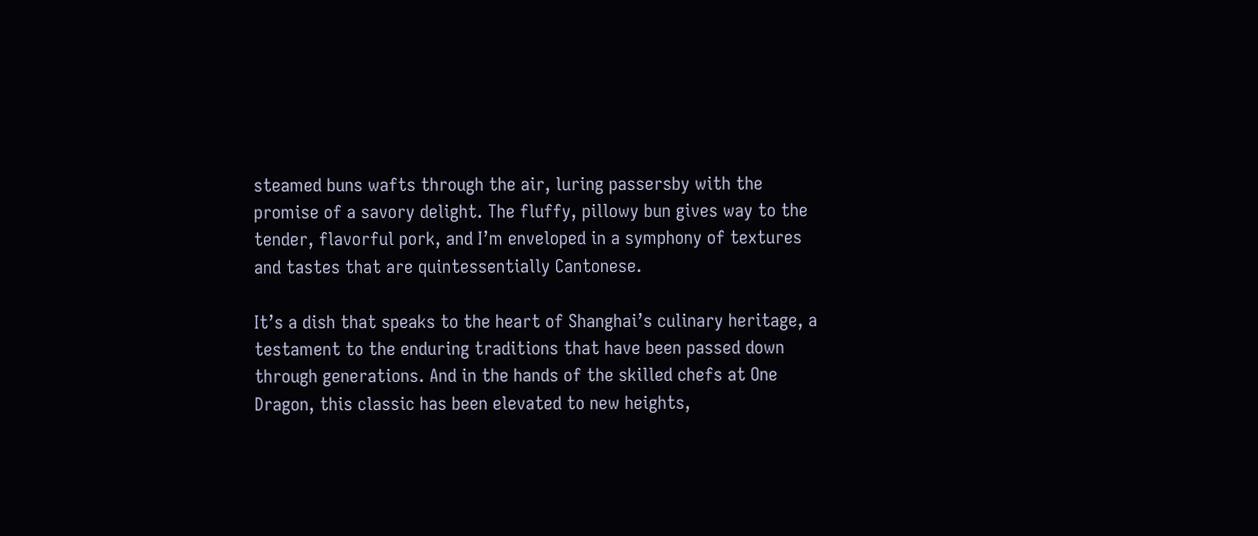steamed buns wafts through the air, luring passersby with the promise of a savory delight. The fluffy, pillowy bun gives way to the tender, flavorful pork, and I’m enveloped in a symphony of textures and tastes that are quintessentially Cantonese.

It’s a dish that speaks to the heart of Shanghai’s culinary heritage, a testament to the enduring traditions that have been passed down through generations. And in the hands of the skilled chefs at One Dragon, this classic has been elevated to new heights,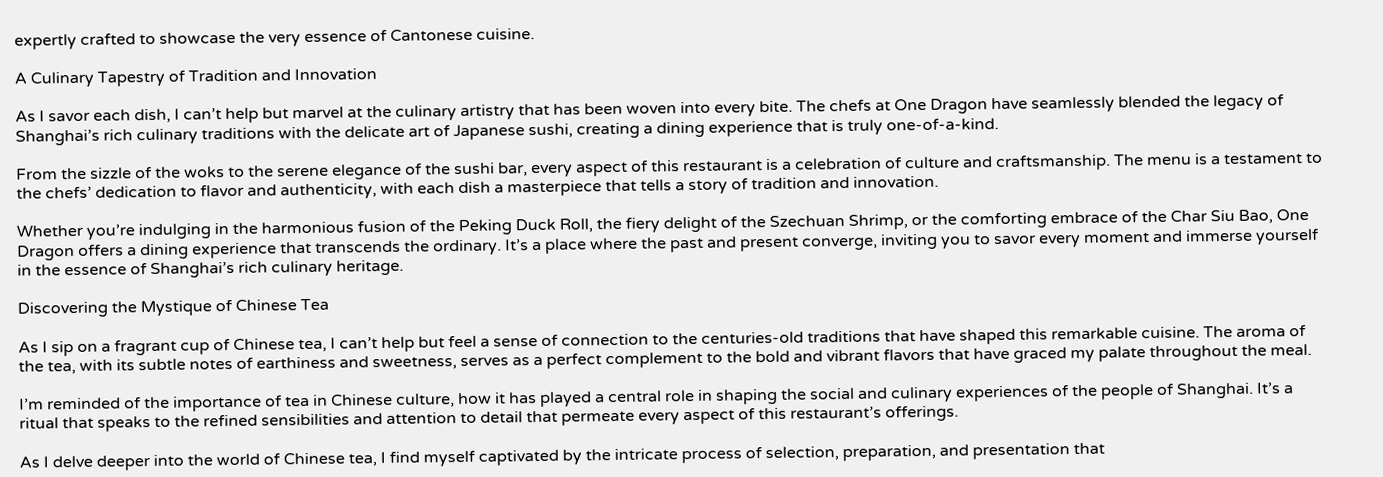expertly crafted to showcase the very essence of Cantonese cuisine.

A Culinary Tapestry of Tradition and Innovation

As I savor each dish, I can’t help but marvel at the culinary artistry that has been woven into every bite. The chefs at One Dragon have seamlessly blended the legacy of Shanghai’s rich culinary traditions with the delicate art of Japanese sushi, creating a dining experience that is truly one-of-a-kind.

From the sizzle of the woks to the serene elegance of the sushi bar, every aspect of this restaurant is a celebration of culture and craftsmanship. The menu is a testament to the chefs’ dedication to flavor and authenticity, with each dish a masterpiece that tells a story of tradition and innovation.

Whether you’re indulging in the harmonious fusion of the Peking Duck Roll, the fiery delight of the Szechuan Shrimp, or the comforting embrace of the Char Siu Bao, One Dragon offers a dining experience that transcends the ordinary. It’s a place where the past and present converge, inviting you to savor every moment and immerse yourself in the essence of Shanghai’s rich culinary heritage.

Discovering the Mystique of Chinese Tea

As I sip on a fragrant cup of Chinese tea, I can’t help but feel a sense of connection to the centuries-old traditions that have shaped this remarkable cuisine. The aroma of the tea, with its subtle notes of earthiness and sweetness, serves as a perfect complement to the bold and vibrant flavors that have graced my palate throughout the meal.

I’m reminded of the importance of tea in Chinese culture, how it has played a central role in shaping the social and culinary experiences of the people of Shanghai. It’s a ritual that speaks to the refined sensibilities and attention to detail that permeate every aspect of this restaurant’s offerings.

As I delve deeper into the world of Chinese tea, I find myself captivated by the intricate process of selection, preparation, and presentation that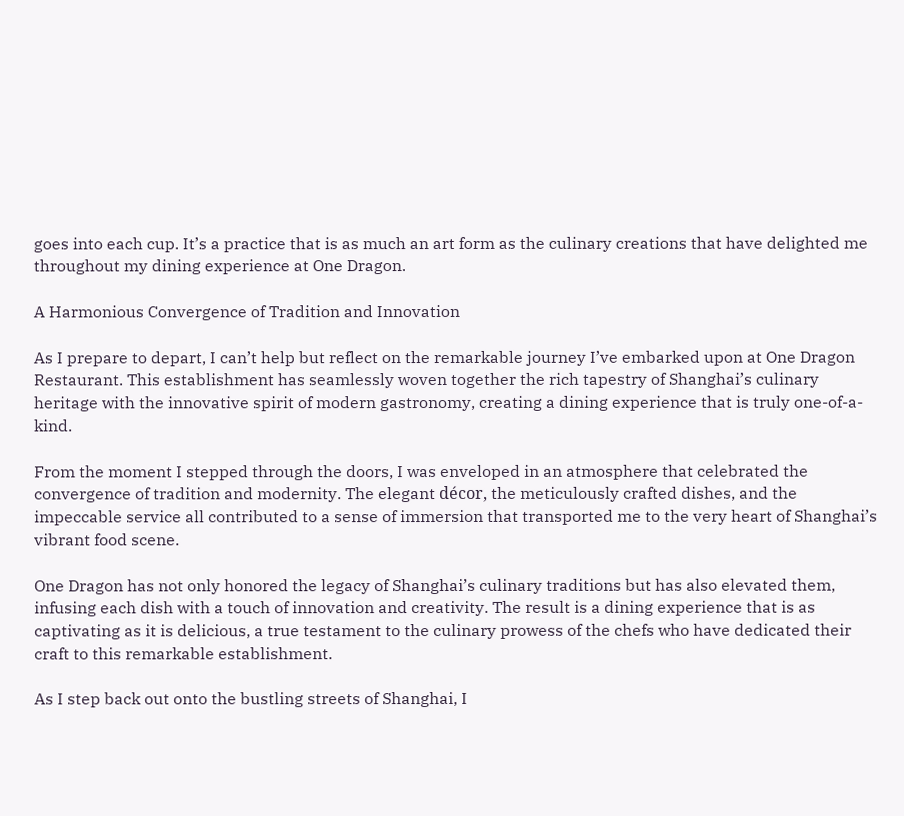goes into each cup. It’s a practice that is as much an art form as the culinary creations that have delighted me throughout my dining experience at One Dragon.

A Harmonious Convergence of Tradition and Innovation

As I prepare to depart, I can’t help but reflect on the remarkable journey I’ve embarked upon at One Dragon Restaurant. This establishment has seamlessly woven together the rich tapestry of Shanghai’s culinary heritage with the innovative spirit of modern gastronomy, creating a dining experience that is truly one-of-a-kind.

From the moment I stepped through the doors, I was enveloped in an atmosphere that celebrated the convergence of tradition and modernity. The elegant décor, the meticulously crafted dishes, and the impeccable service all contributed to a sense of immersion that transported me to the very heart of Shanghai’s vibrant food scene.

One Dragon has not only honored the legacy of Shanghai’s culinary traditions but has also elevated them, infusing each dish with a touch of innovation and creativity. The result is a dining experience that is as captivating as it is delicious, a true testament to the culinary prowess of the chefs who have dedicated their craft to this remarkable establishment.

As I step back out onto the bustling streets of Shanghai, I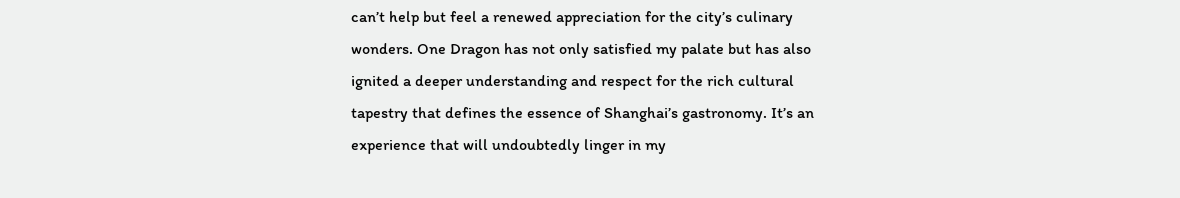can’t help but feel a renewed appreciation for the city’s culinary wonders. One Dragon has not only satisfied my palate but has also ignited a deeper understanding and respect for the rich cultural tapestry that defines the essence of Shanghai’s gastronomy. It’s an experience that will undoubtedly linger in my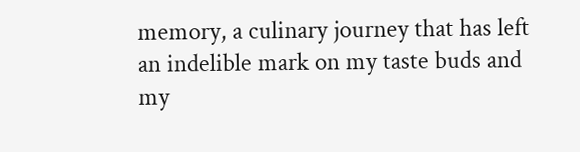memory, a culinary journey that has left an indelible mark on my taste buds and my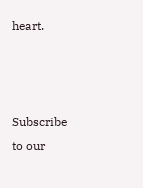heart.



Subscribe to our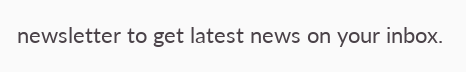newsletter to get latest news on your inbox.